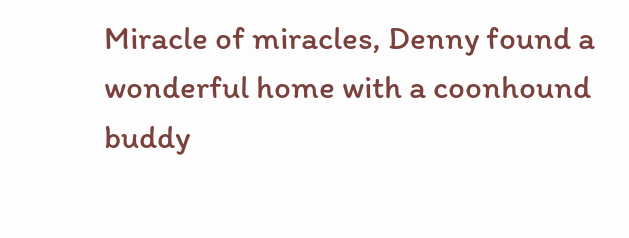Miracle of miracles, Denny found a wonderful home with a coonhound buddy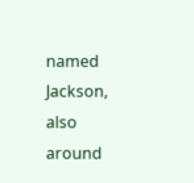named Jackson, also around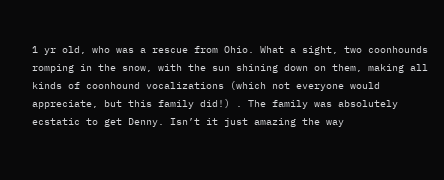1 yr old, who was a rescue from Ohio. What a sight, two coonhounds romping in the snow, with the sun shining down on them, making all kinds of coonhound vocalizations (which not everyone would appreciate, but this family did!) . The family was absolutely ecstatic to get Denny. Isn’t it just amazing the way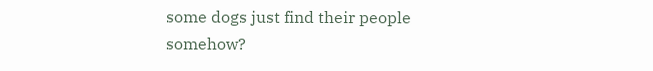some dogs just find their people somehow?